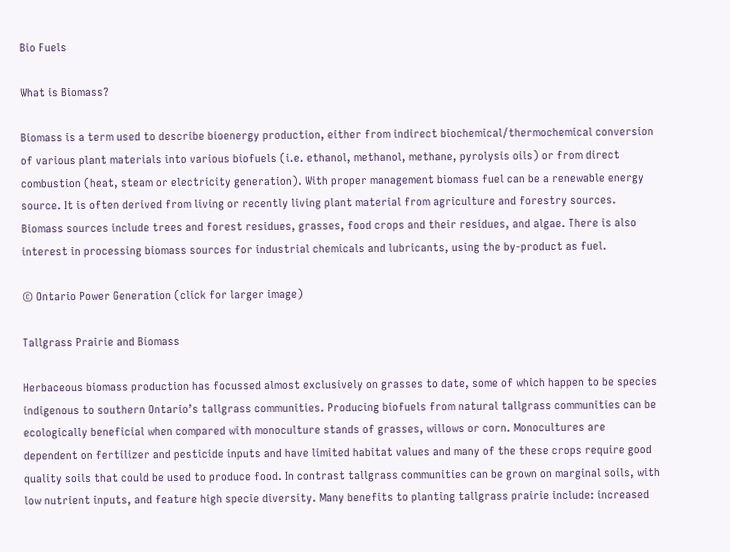Bio Fuels

What is Biomass?

Biomass is a term used to describe bioenergy production, either from indirect biochemical/thermochemical conversion of various plant materials into various biofuels (i.e. ethanol, methanol, methane, pyrolysis oils) or from direct combustion (heat, steam or electricity generation). With proper management biomass fuel can be a renewable energy source. It is often derived from living or recently living plant material from agriculture and forestry sources. Biomass sources include trees and forest residues, grasses, food crops and their residues, and algae. There is also interest in processing biomass sources for industrial chemicals and lubricants, using the by-product as fuel.

© Ontario Power Generation (click for larger image)

Tallgrass Prairie and Biomass

Herbaceous biomass production has focussed almost exclusively on grasses to date, some of which happen to be species indigenous to southern Ontario’s tallgrass communities. Producing biofuels from natural tallgrass communities can be ecologically beneficial when compared with monoculture stands of grasses, willows or corn. Monocultures are dependent on fertilizer and pesticide inputs and have limited habitat values and many of the these crops require good quality soils that could be used to produce food. In contrast tallgrass communities can be grown on marginal soils, with low nutrient inputs, and feature high specie diversity. Many benefits to planting tallgrass prairie include: increased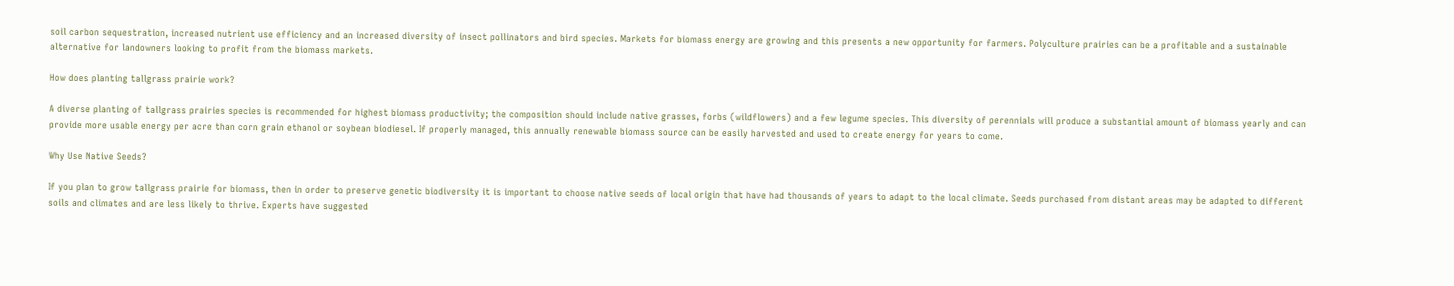soil carbon sequestration, increased nutrient use efficiency and an increased diversity of insect pollinators and bird species. Markets for biomass energy are growing and this presents a new opportunity for farmers. Polyculture prairies can be a profitable and a sustainable alternative for landowners looking to profit from the biomass markets.

How does planting tallgrass prairie work?

A diverse planting of tallgrass prairies species is recommended for highest biomass productivity; the composition should include native grasses, forbs (wildflowers) and a few legume species. This diversity of perennials will produce a substantial amount of biomass yearly and can provide more usable energy per acre than corn grain ethanol or soybean biodiesel. If properly managed, this annually renewable biomass source can be easily harvested and used to create energy for years to come.

Why Use Native Seeds?

If you plan to grow tallgrass prairie for biomass, then in order to preserve genetic biodiversity it is important to choose native seeds of local origin that have had thousands of years to adapt to the local climate. Seeds purchased from distant areas may be adapted to different soils and climates and are less likely to thrive. Experts have suggested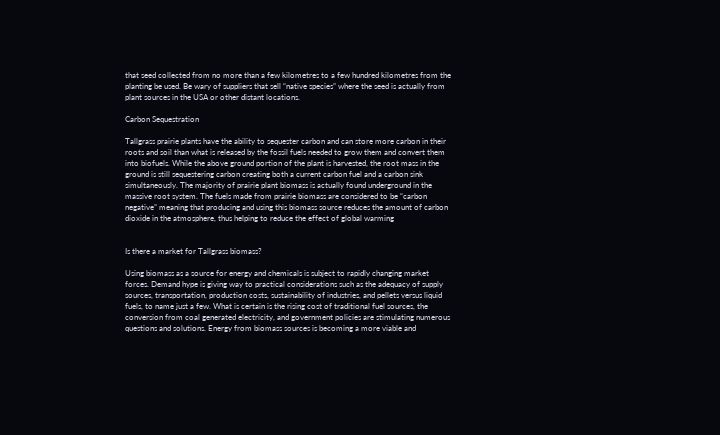that seed collected from no more than a few kilometres to a few hundred kilometres from the planting be used. Be wary of suppliers that sell “native species” where the seed is actually from plant sources in the USA or other distant locations.

Carbon Sequestration

Tallgrass prairie plants have the ability to sequester carbon and can store more carbon in their roots and soil than what is released by the fossil fuels needed to grow them and convert them into biofuels. While the above ground portion of the plant is harvested, the root mass in the ground is still sequestering carbon creating both a current carbon fuel and a carbon sink simultaneously. The majority of prairie plant biomass is actually found underground in the massive root system. The fuels made from prairie biomass are considered to be “carbon negative” meaning that producing and using this biomass source reduces the amount of carbon dioxide in the atmosphere, thus helping to reduce the effect of global warming


Is there a market for Tallgrass biomass?

Using biomass as a source for energy and chemicals is subject to rapidly changing market forces. Demand hype is giving way to practical considerations such as the adequacy of supply sources, transportation, production costs, sustainability of industries, and pellets versus liquid fuels, to name just a few. What is certain is the rising cost of traditional fuel sources, the conversion from coal generated electricity, and government policies are stimulating numerous questions and solutions. Energy from biomass sources is becoming a more viable and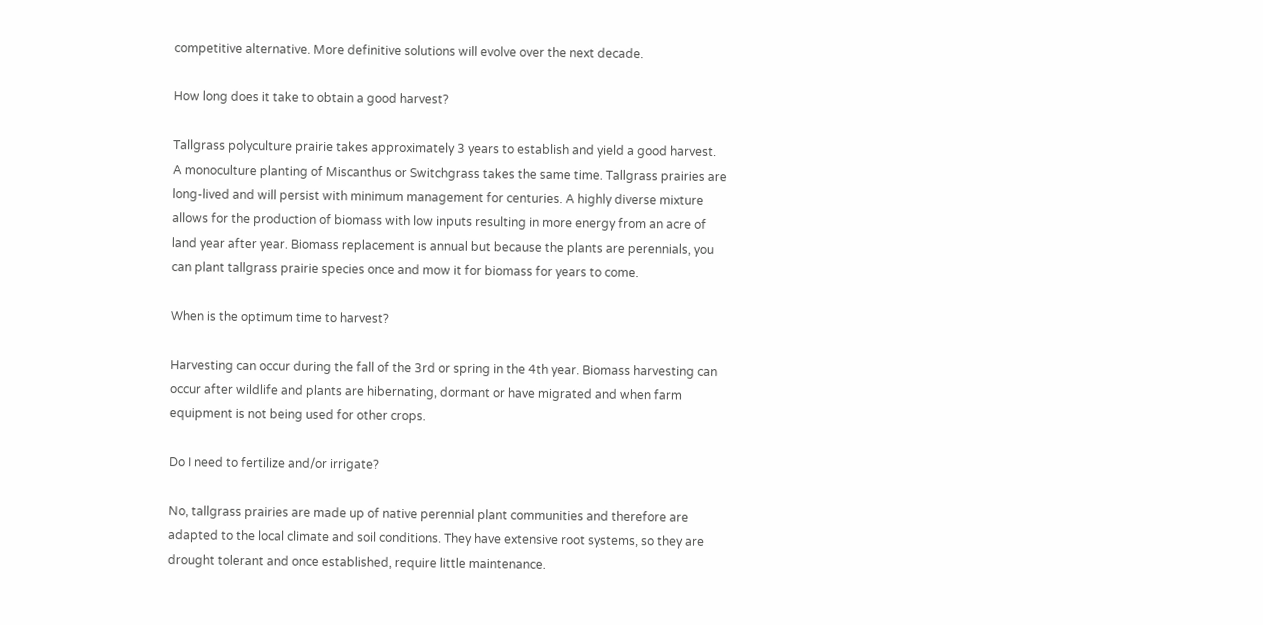competitive alternative. More definitive solutions will evolve over the next decade.

How long does it take to obtain a good harvest?

Tallgrass polyculture prairie takes approximately 3 years to establish and yield a good harvest. A monoculture planting of Miscanthus or Switchgrass takes the same time. Tallgrass prairies are long-lived and will persist with minimum management for centuries. A highly diverse mixture allows for the production of biomass with low inputs resulting in more energy from an acre of land year after year. Biomass replacement is annual but because the plants are perennials, you can plant tallgrass prairie species once and mow it for biomass for years to come.

When is the optimum time to harvest?

Harvesting can occur during the fall of the 3rd or spring in the 4th year. Biomass harvesting can occur after wildlife and plants are hibernating, dormant or have migrated and when farm equipment is not being used for other crops.

Do I need to fertilize and/or irrigate?

No, tallgrass prairies are made up of native perennial plant communities and therefore are adapted to the local climate and soil conditions. They have extensive root systems, so they are drought tolerant and once established, require little maintenance.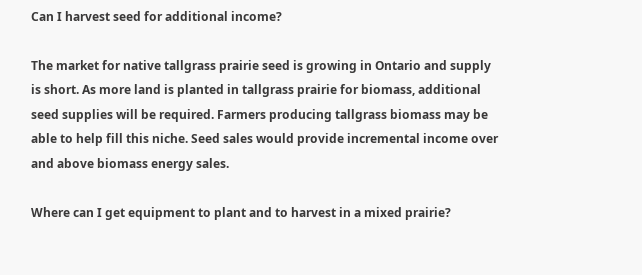Can I harvest seed for additional income?

The market for native tallgrass prairie seed is growing in Ontario and supply is short. As more land is planted in tallgrass prairie for biomass, additional seed supplies will be required. Farmers producing tallgrass biomass may be able to help fill this niche. Seed sales would provide incremental income over and above biomass energy sales.

Where can I get equipment to plant and to harvest in a mixed prairie?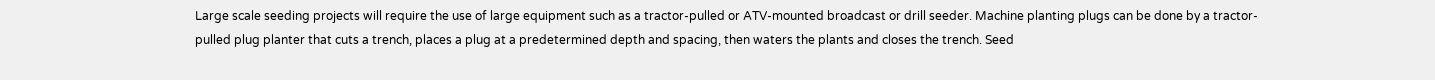Large scale seeding projects will require the use of large equipment such as a tractor-pulled or ATV-mounted broadcast or drill seeder. Machine planting plugs can be done by a tractor-pulled plug planter that cuts a trench, places a plug at a predetermined depth and spacing, then waters the plants and closes the trench. Seed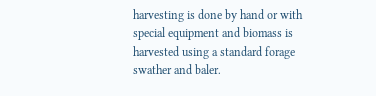harvesting is done by hand or with special equipment and biomass is harvested using a standard forage swather and baler.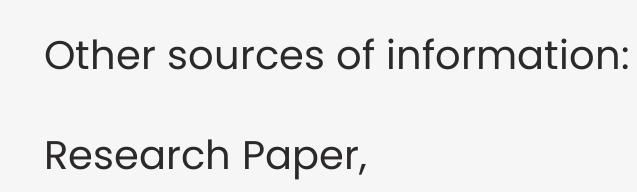Other sources of information:

Research Paper,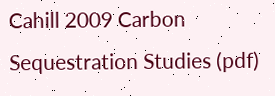Cahill 2009 Carbon Sequestration Studies (pdf)